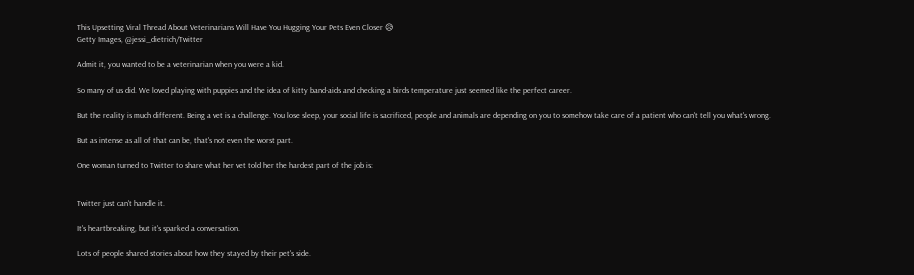This Upsetting Viral Thread About Veterinarians Will Have You Hugging Your Pets Even Closer 😥
Getty Images, @jessi_dietrich/Twitter

Admit it, you wanted to be a veterinarian when you were a kid.

So many of us did. We loved playing with puppies and the idea of kitty band-aids and checking a birds temperature just seemed like the perfect career.

But the reality is much different. Being a vet is a challenge. You lose sleep, your social life is sacrificed, people and animals are depending on you to somehow take care of a patient who can't tell you what's wrong.

But as intense as all of that can be, that's not even the worst part.

One woman turned to Twitter to share what her vet told her the hardest part of the job is:


Twitter just can't handle it.

It's heartbreaking, but it's sparked a conversation.

Lots of people shared stories about how they stayed by their pet's side.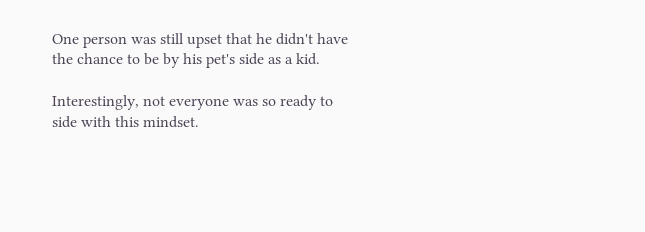One person was still upset that he didn't have the chance to be by his pet's side as a kid.

Interestingly, not everyone was so ready to side with this mindset.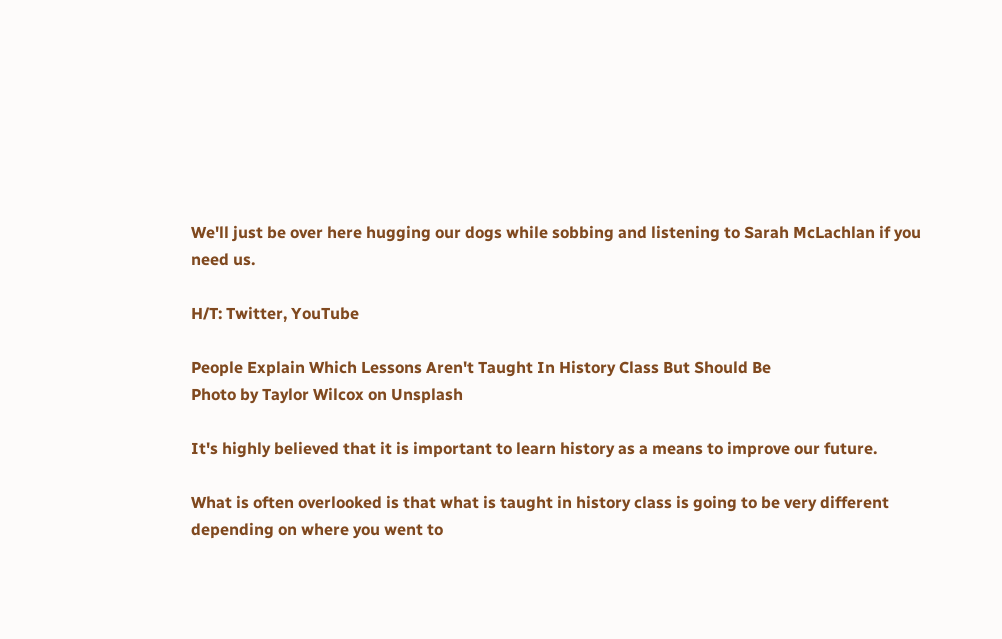We'll just be over here hugging our dogs while sobbing and listening to Sarah McLachlan if you need us.

H/T: Twitter, YouTube

People Explain Which Lessons Aren't Taught In History Class But Should Be
Photo by Taylor Wilcox on Unsplash

It's highly believed that it is important to learn history as a means to improve our future.

What is often overlooked is that what is taught in history class is going to be very different depending on where you went to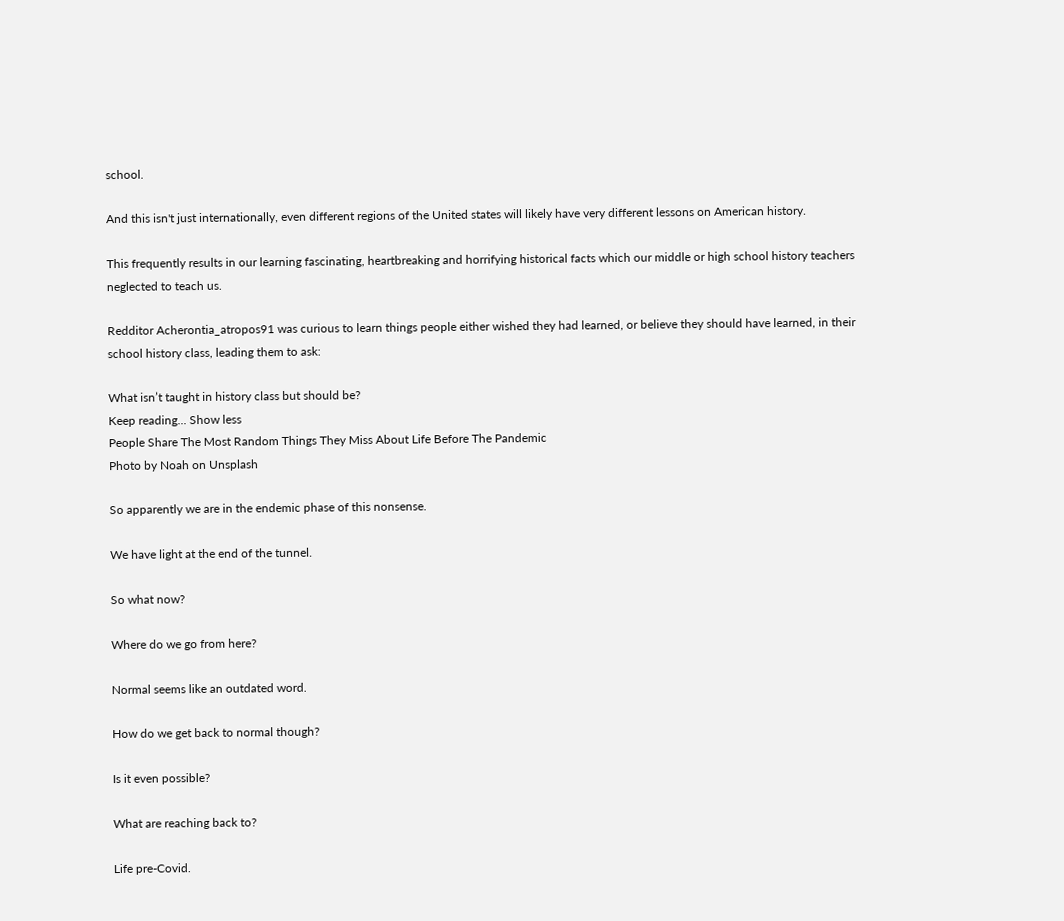school.

And this isn't just internationally, even different regions of the United states will likely have very different lessons on American history.

This frequently results in our learning fascinating, heartbreaking and horrifying historical facts which our middle or high school history teachers neglected to teach us.

Redditor Acherontia_atropos91 was curious to learn things people either wished they had learned, or believe they should have learned, in their school history class, leading them to ask:

What isn’t taught in history class but should be?
Keep reading... Show less
People Share The Most Random Things They Miss About Life Before The Pandemic
Photo by Noah on Unsplash

So apparently we are in the endemic phase of this nonsense.

We have light at the end of the tunnel.

So what now?

Where do we go from here?

Normal seems like an outdated word.

How do we get back to normal though?

Is it even possible?

What are reaching back to?

Life pre-Covid.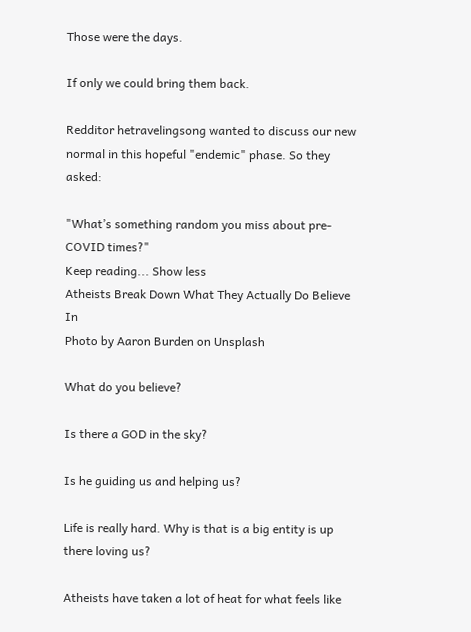Those were the days.

If only we could bring them back.

Redditor hetravelingsong wanted to discuss our new normal in this hopeful "endemic" phase. So they asked:

"What’s something random you miss about pre-COVID times?"
Keep reading... Show less
Atheists Break Down What They Actually Do Believe In
Photo by Aaron Burden on Unsplash

What do you believe?

Is there a GOD in the sky?

Is he guiding us and helping us?

Life is really hard. Why is that is a big entity is up there loving us?

Atheists have taken a lot of heat for what feels like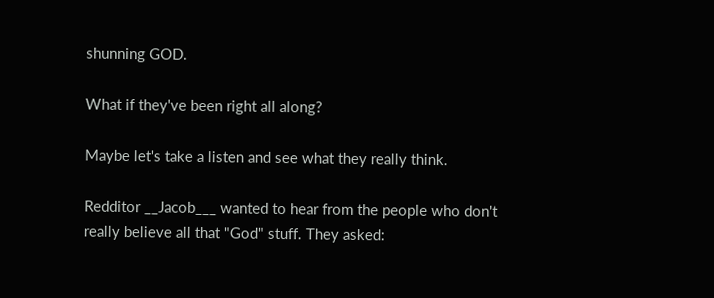shunning GOD.

What if they've been right all along?

Maybe let's take a listen and see what they really think.

Redditor __Jacob___ wanted to hear from the people who don't really believe all that "God" stuff. They asked: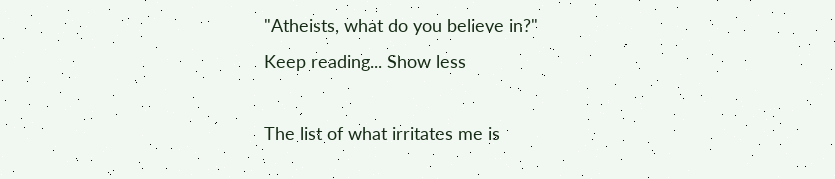"Atheists, what do you believe in?"
Keep reading... Show less

The list of what irritates me is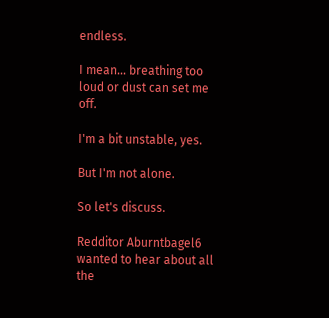endless.

I mean... breathing too loud or dust can set me off.

I'm a bit unstable, yes.

But I'm not alone.

So let's discuss.

Redditor Aburntbagel6 wanted to hear about all the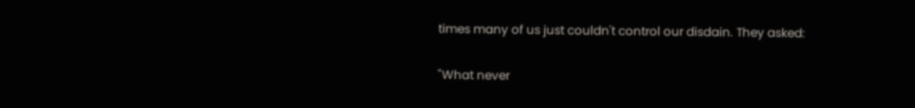times many of us just couldn't control our disdain. They asked:

"What never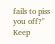fails to piss you off?"
Keep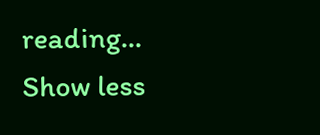reading... Show less